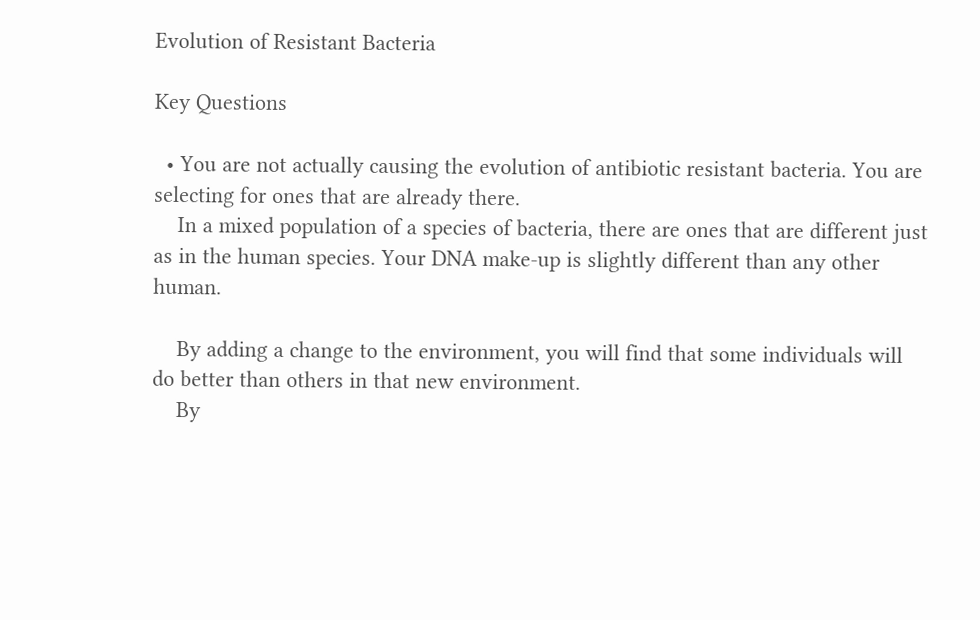Evolution of Resistant Bacteria

Key Questions

  • You are not actually causing the evolution of antibiotic resistant bacteria. You are selecting for ones that are already there.
    In a mixed population of a species of bacteria, there are ones that are different just as in the human species. Your DNA make-up is slightly different than any other human.

    By adding a change to the environment, you will find that some individuals will do better than others in that new environment.
    By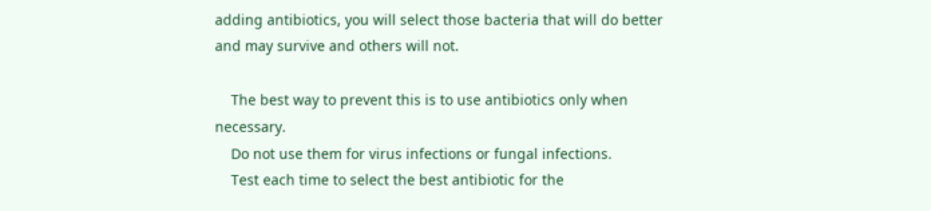adding antibiotics, you will select those bacteria that will do better and may survive and others will not.

    The best way to prevent this is to use antibiotics only when necessary.
    Do not use them for virus infections or fungal infections.
    Test each time to select the best antibiotic for the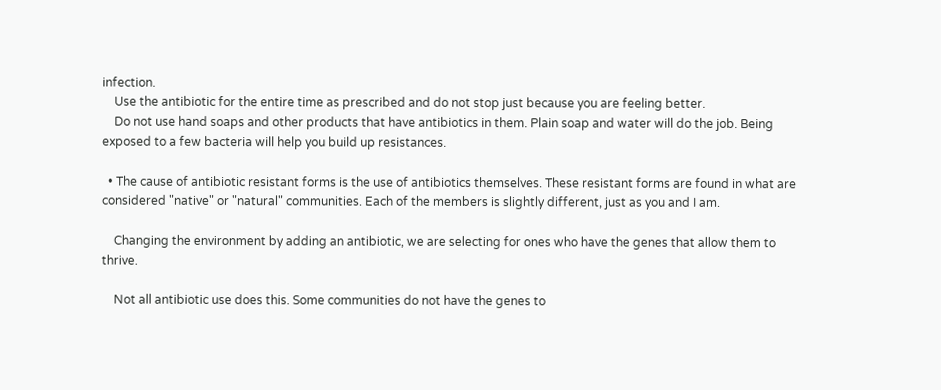infection.
    Use the antibiotic for the entire time as prescribed and do not stop just because you are feeling better.
    Do not use hand soaps and other products that have antibiotics in them. Plain soap and water will do the job. Being exposed to a few bacteria will help you build up resistances.

  • The cause of antibiotic resistant forms is the use of antibiotics themselves. These resistant forms are found in what are considered "native" or "natural" communities. Each of the members is slightly different, just as you and I am.

    Changing the environment by adding an antibiotic, we are selecting for ones who have the genes that allow them to thrive.

    Not all antibiotic use does this. Some communities do not have the genes to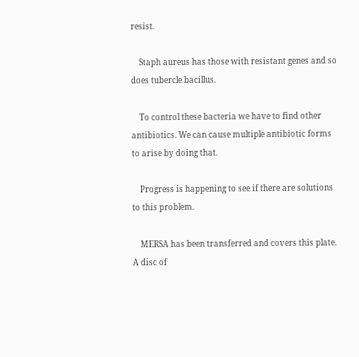resist.

    Staph aureus has those with resistant genes and so does tubercle bacillus.

    To control these bacteria we have to find other antibiotics. We can cause multiple antibiotic forms to arise by doing that.

    Progress is happening to see if there are solutions to this problem.

    MERSA has been transferred and covers this plate. A disc of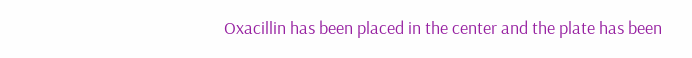Oxacillin has been placed in the center and the plate has been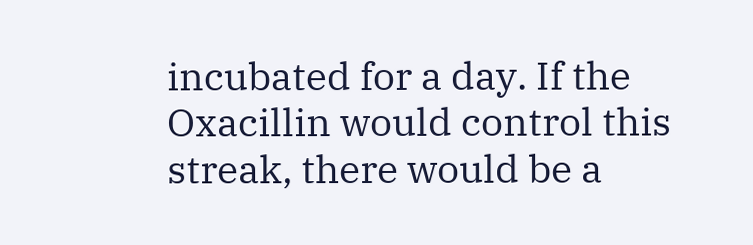incubated for a day. If the Oxacillin would control this streak, there would be a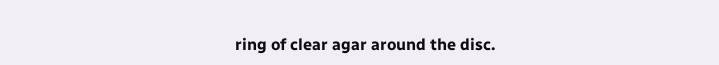ring of clear agar around the disc.